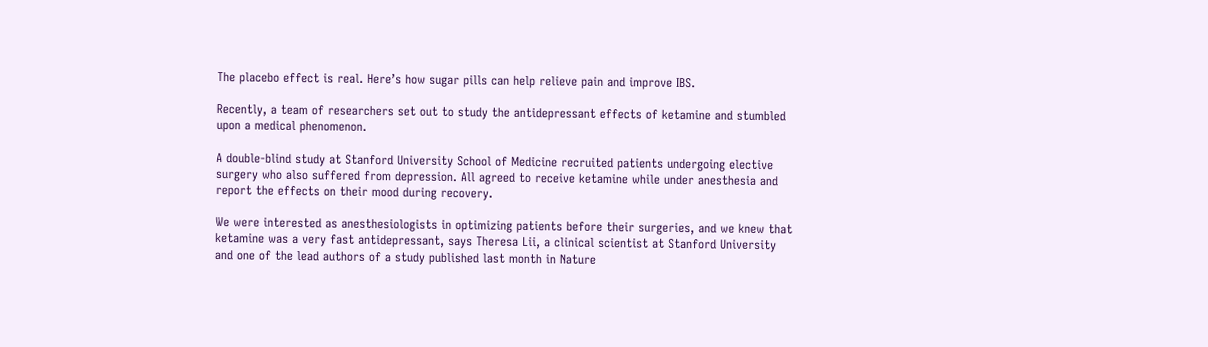The placebo effect is real. Here’s how sugar pills can help relieve pain and improve IBS.

Recently, a team of researchers set out to study the antidepressant effects of ketamine and stumbled upon a medical phenomenon.

A double-blind study at Stanford University School of Medicine recruited patients undergoing elective surgery who also suffered from depression. All agreed to receive ketamine while under anesthesia and report the effects on their mood during recovery.

We were interested as anesthesiologists in optimizing patients before their surgeries, and we knew that ketamine was a very fast antidepressant, says Theresa Lii, a clinical scientist at Stanford University and one of the lead authors of a study published last month in Nature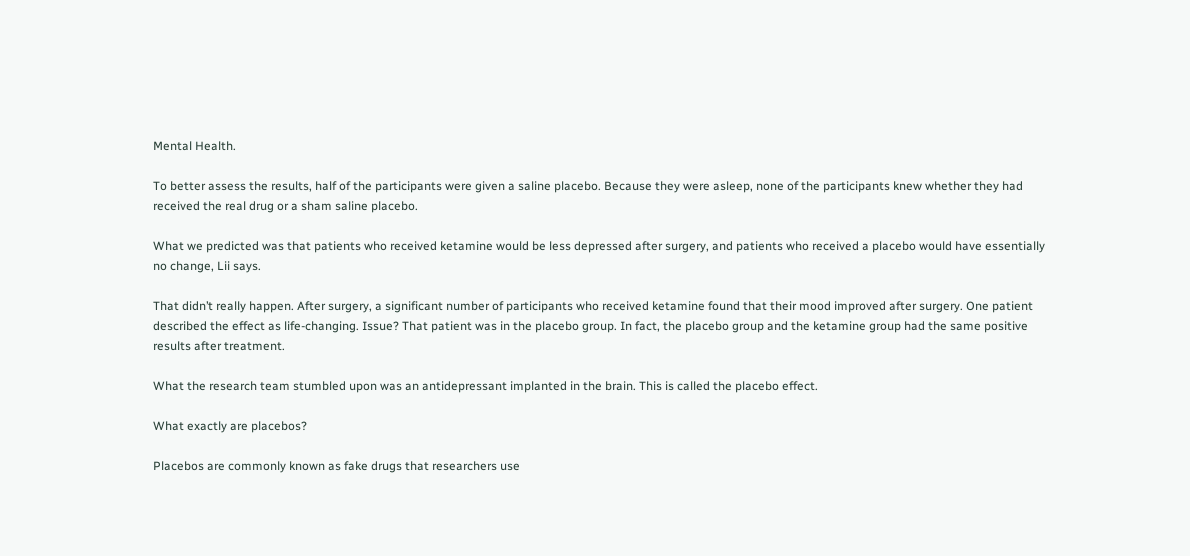Mental Health.

To better assess the results, half of the participants were given a saline placebo. Because they were asleep, none of the participants knew whether they had received the real drug or a sham saline placebo.

What we predicted was that patients who received ketamine would be less depressed after surgery, and patients who received a placebo would have essentially no change, Lii says.

That didn’t really happen. After surgery, a significant number of participants who received ketamine found that their mood improved after surgery. One patient described the effect as life-changing. Issue? That patient was in the placebo group. In fact, the placebo group and the ketamine group had the same positive results after treatment.

What the research team stumbled upon was an antidepressant implanted in the brain. This is called the placebo effect.

What exactly are placebos?

Placebos are commonly known as fake drugs that researchers use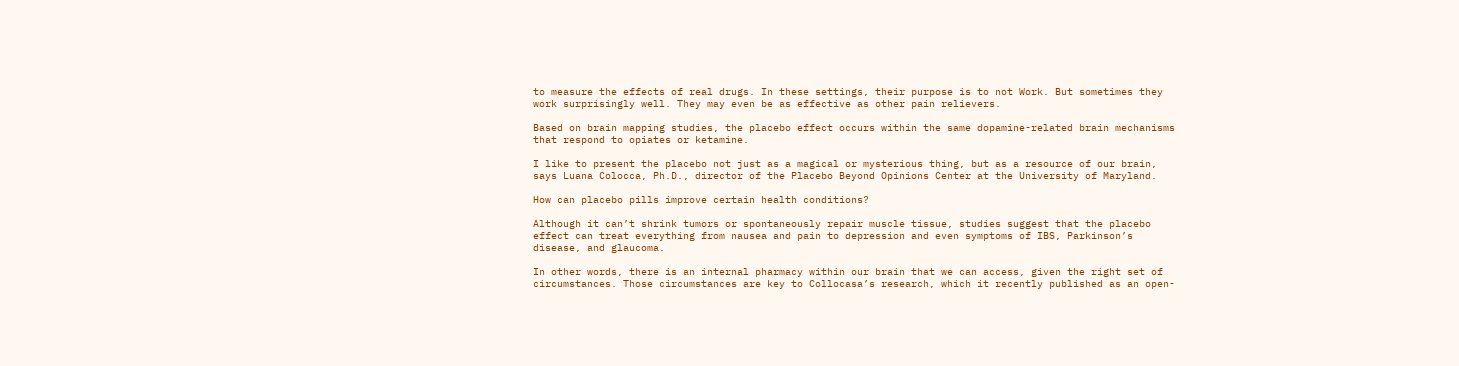to measure the effects of real drugs. In these settings, their purpose is to not Work. But sometimes they work surprisingly well. They may even be as effective as other pain relievers.

Based on brain mapping studies, the placebo effect occurs within the same dopamine-related brain mechanisms that respond to opiates or ketamine.

I like to present the placebo not just as a magical or mysterious thing, but as a resource of our brain, says Luana Colocca, Ph.D., director of the Placebo Beyond Opinions Center at the University of Maryland.

How can placebo pills improve certain health conditions?

Although it can’t shrink tumors or spontaneously repair muscle tissue, studies suggest that the placebo effect can treat everything from nausea and pain to depression and even symptoms of IBS, Parkinson’s disease, and glaucoma.

In other words, there is an internal pharmacy within our brain that we can access, given the right set of circumstances. Those circumstances are key to Collocasa’s research, which it recently published as an open-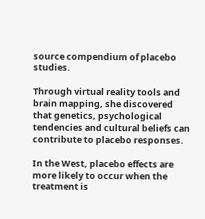source compendium of placebo studies.

Through virtual reality tools and brain mapping, she discovered that genetics, psychological tendencies and cultural beliefs can contribute to placebo responses.

In the West, placebo effects are more likely to occur when the treatment is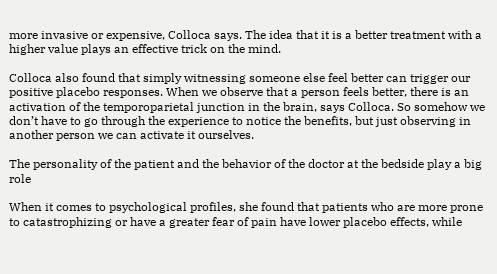more invasive or expensive, Colloca says. The idea that it is a better treatment with a higher value plays an effective trick on the mind.

Colloca also found that simply witnessing someone else feel better can trigger our positive placebo responses. When we observe that a person feels better, there is an activation of the temporoparietal junction in the brain, says Colloca. So somehow we don’t have to go through the experience to notice the benefits, but just observing in another person we can activate it ourselves.

The personality of the patient and the behavior of the doctor at the bedside play a big role

When it comes to psychological profiles, she found that patients who are more prone to catastrophizing or have a greater fear of pain have lower placebo effects, while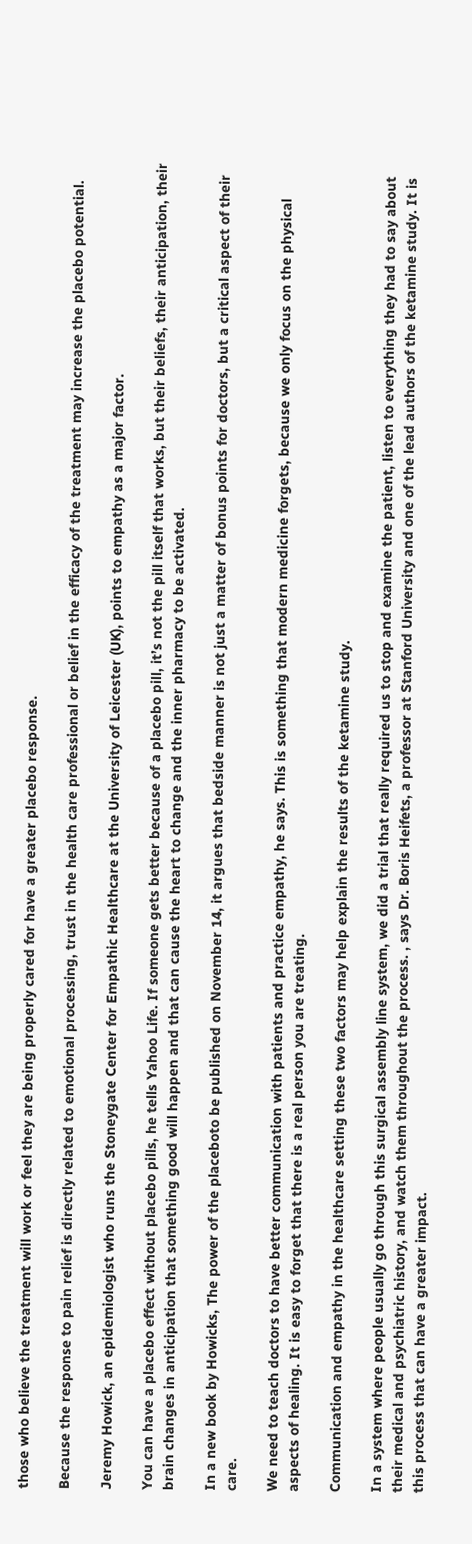those who believe the treatment will work or feel they are being properly cared for have a greater placebo response.

Because the response to pain relief is directly related to emotional processing, trust in the health care professional or belief in the efficacy of the treatment may increase the placebo potential.

Jeremy Howick, an epidemiologist who runs the Stoneygate Center for Empathic Healthcare at the University of Leicester (UK), points to empathy as a major factor.

You can have a placebo effect without placebo pills, he tells Yahoo Life. If someone gets better because of a placebo pill, it’s not the pill itself that works, but their beliefs, their anticipation, their brain changes in anticipation that something good will happen and that can cause the heart to change and the inner pharmacy to be activated.

In a new book by Howicks, The power of the placeboto be published on November 14, it argues that bedside manner is not just a matter of bonus points for doctors, but a critical aspect of their care.

We need to teach doctors to have better communication with patients and practice empathy, he says. This is something that modern medicine forgets, because we only focus on the physical aspects of healing. It is easy to forget that there is a real person you are treating.

Communication and empathy in the healthcare setting these two factors may help explain the results of the ketamine study.

In a system where people usually go through this surgical assembly line system, we did a trial that really required us to stop and examine the patient, listen to everything they had to say about their medical and psychiatric history, and watch them throughout the process. , says Dr. Boris Heifets, a professor at Stanford University and one of the lead authors of the ketamine study. It is this process that can have a greater impact.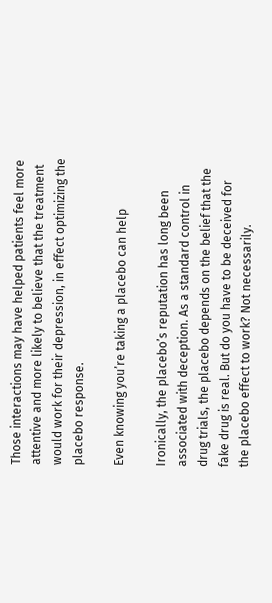Those interactions may have helped patients feel more attentive and more likely to believe that the treatment would work for their depression, in effect optimizing the placebo response.

Even knowing you’re taking a placebo can help

Ironically, the placebo’s reputation has long been associated with deception. As a standard control in drug trials, the placebo depends on the belief that the fake drug is real. But do you have to be deceived for the placebo effect to work? Not necessarily.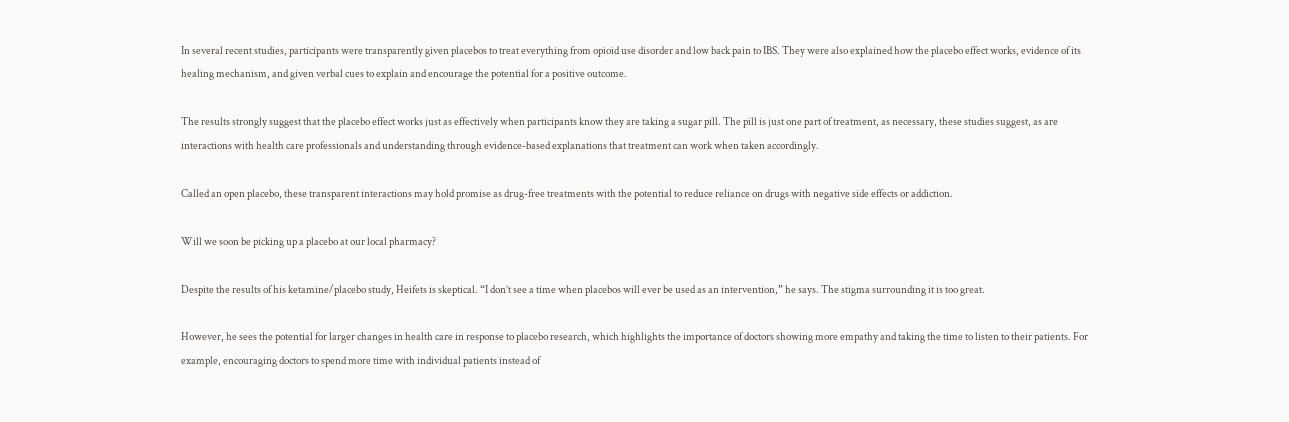In several recent studies, participants were transparently given placebos to treat everything from opioid use disorder and low back pain to IBS. They were also explained how the placebo effect works, evidence of its healing mechanism, and given verbal cues to explain and encourage the potential for a positive outcome.

The results strongly suggest that the placebo effect works just as effectively when participants know they are taking a sugar pill. The pill is just one part of treatment, as necessary, these studies suggest, as are interactions with health care professionals and understanding through evidence-based explanations that treatment can work when taken accordingly.

Called an open placebo, these transparent interactions may hold promise as drug-free treatments with the potential to reduce reliance on drugs with negative side effects or addiction.

Will we soon be picking up a placebo at our local pharmacy?

Despite the results of his ketamine/placebo study, Heifets is skeptical. “I don’t see a time when placebos will ever be used as an intervention,” he says. The stigma surrounding it is too great.

However, he sees the potential for larger changes in health care in response to placebo research, which highlights the importance of doctors showing more empathy and taking the time to listen to their patients. For example, encouraging doctors to spend more time with individual patients instead of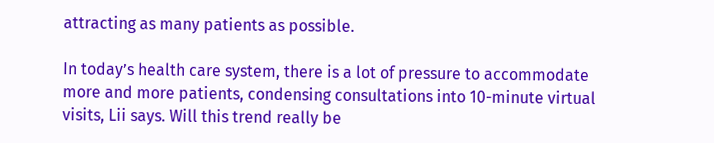attracting as many patients as possible.

In today’s health care system, there is a lot of pressure to accommodate more and more patients, condensing consultations into 10-minute virtual visits, Lii says. Will this trend really be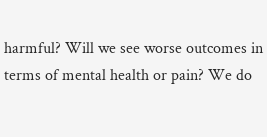harmful? Will we see worse outcomes in terms of mental health or pain? We do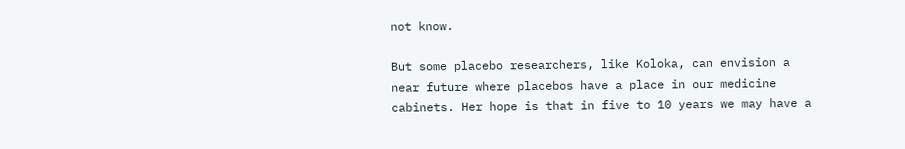not know.

But some placebo researchers, like Koloka, can envision a near future where placebos have a place in our medicine cabinets. Her hope is that in five to 10 years we may have a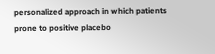personalized approach in which patients prone to positive placebo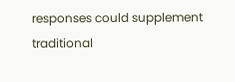responses could supplement traditional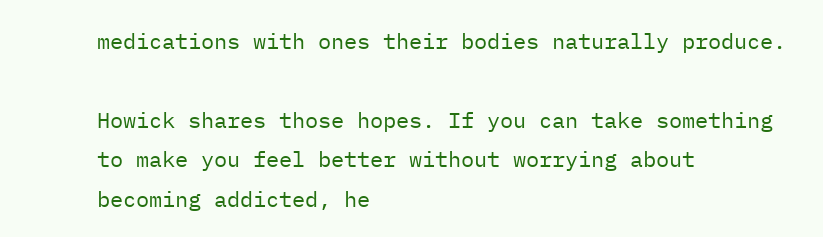medications with ones their bodies naturally produce.

Howick shares those hopes. If you can take something to make you feel better without worrying about becoming addicted, he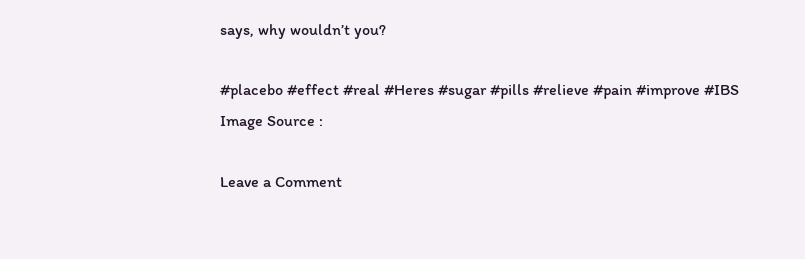says, why wouldn’t you?

#placebo #effect #real #Heres #sugar #pills #relieve #pain #improve #IBS
Image Source :

Leave a Comment